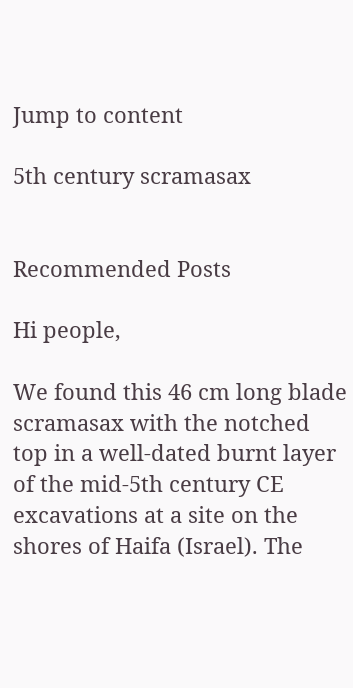Jump to content

5th century scramasax


Recommended Posts

Hi people,

We found this 46 cm long blade scramasax with the notched top in a well-dated burnt layer of the mid-5th century CE excavations at a site on the shores of Haifa (Israel). The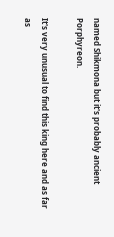named Shikmona but it's probably ancient Porphyreon.

It's very unusual to find this king here and as far as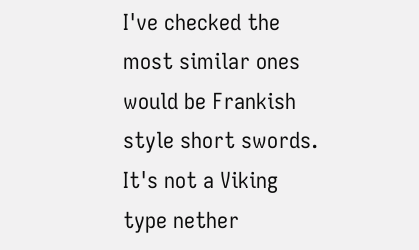I've checked the most similar ones would be Frankish style short swords. It's not a Viking type nether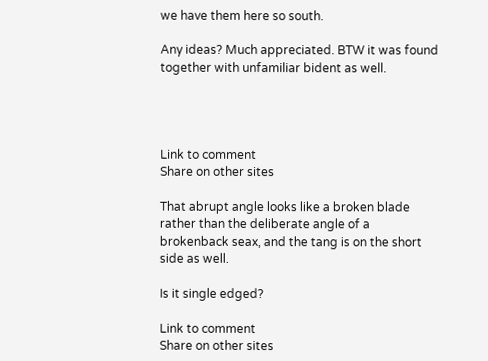we have them here so south.

Any ideas? Much appreciated. BTW it was found together with unfamiliar bident as well.




Link to comment
Share on other sites

That abrupt angle looks like a broken blade rather than the deliberate angle of a brokenback seax, and the tang is on the short side as well.

Is it single edged?

Link to comment
Share on other sites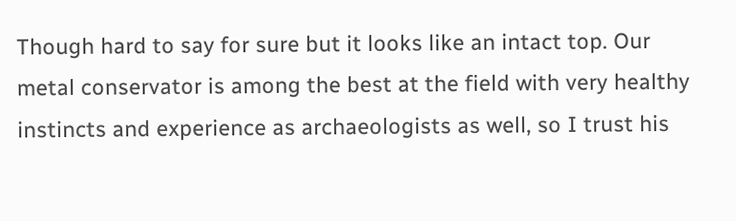Though hard to say for sure but it looks like an intact top. Our metal conservator is among the best at the field with very healthy instincts and experience as archaeologists as well, so I trust his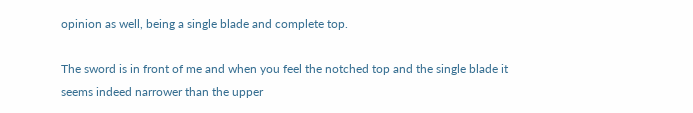opinion as well, being a single blade and complete top.

The sword is in front of me and when you feel the notched top and the single blade it seems indeed narrower than the upper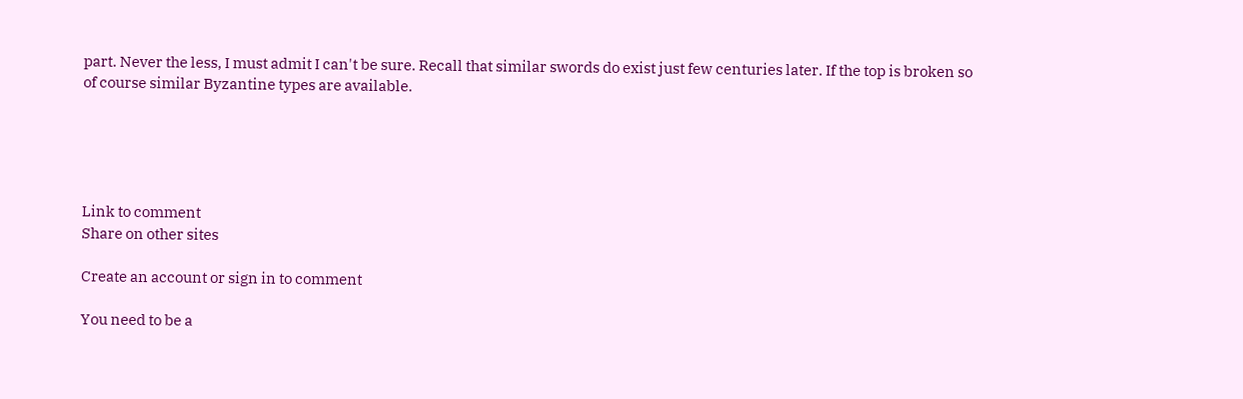part. Never the less, I must admit I can't be sure. Recall that similar swords do exist just few centuries later. If the top is broken so of course similar Byzantine types are available.





Link to comment
Share on other sites

Create an account or sign in to comment

You need to be a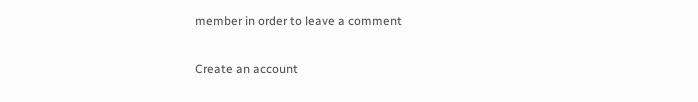member in order to leave a comment

Create an account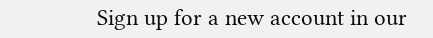Sign up for a new account in our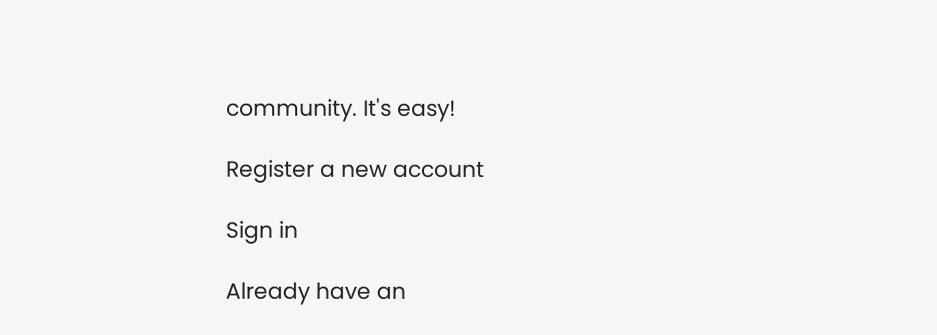community. It's easy!

Register a new account

Sign in

Already have an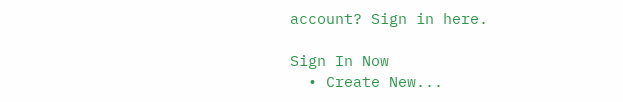account? Sign in here.

Sign In Now
  • Create New...